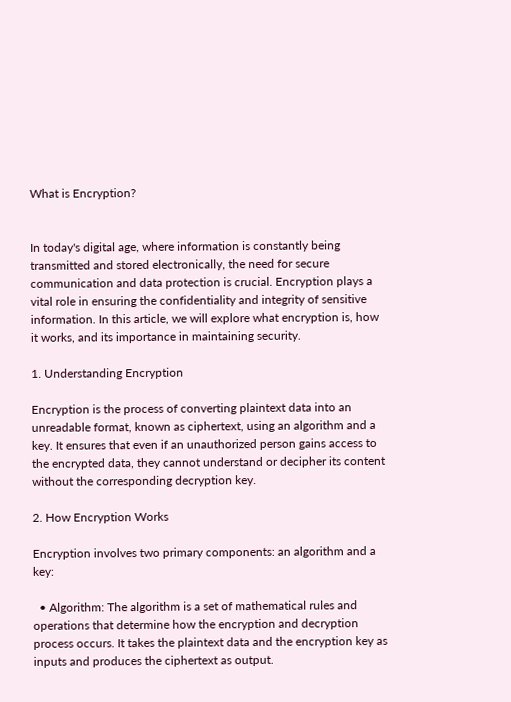What is Encryption?


In today's digital age, where information is constantly being transmitted and stored electronically, the need for secure communication and data protection is crucial. Encryption plays a vital role in ensuring the confidentiality and integrity of sensitive information. In this article, we will explore what encryption is, how it works, and its importance in maintaining security.

1. Understanding Encryption

Encryption is the process of converting plaintext data into an unreadable format, known as ciphertext, using an algorithm and a key. It ensures that even if an unauthorized person gains access to the encrypted data, they cannot understand or decipher its content without the corresponding decryption key.

2. How Encryption Works

Encryption involves two primary components: an algorithm and a key:

  • Algorithm: The algorithm is a set of mathematical rules and operations that determine how the encryption and decryption process occurs. It takes the plaintext data and the encryption key as inputs and produces the ciphertext as output.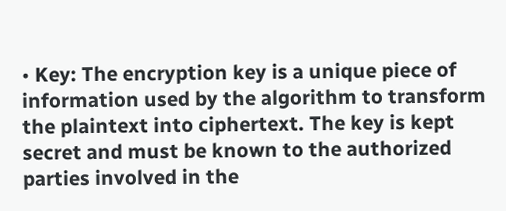• Key: The encryption key is a unique piece of information used by the algorithm to transform the plaintext into ciphertext. The key is kept secret and must be known to the authorized parties involved in the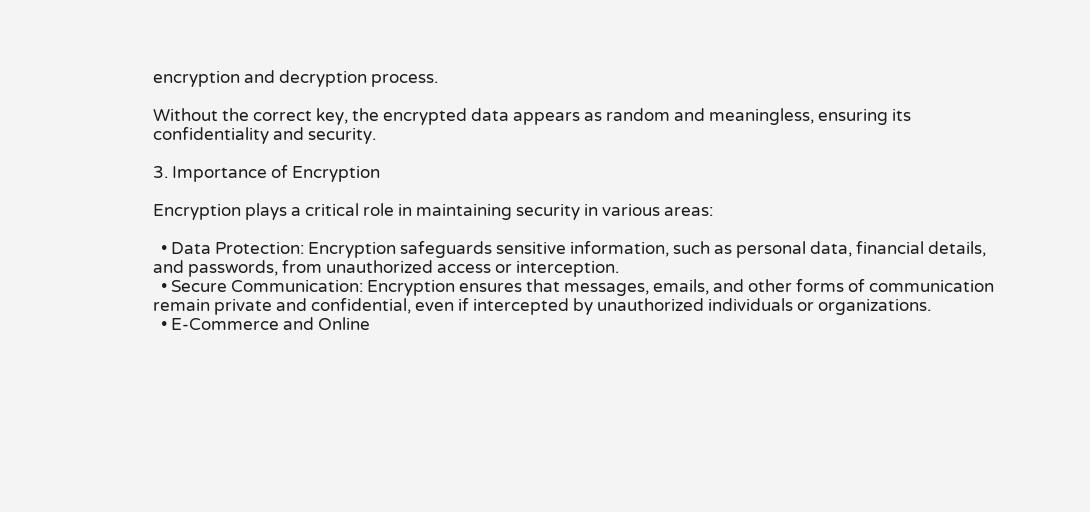encryption and decryption process.

Without the correct key, the encrypted data appears as random and meaningless, ensuring its confidentiality and security.

3. Importance of Encryption

Encryption plays a critical role in maintaining security in various areas:

  • Data Protection: Encryption safeguards sensitive information, such as personal data, financial details, and passwords, from unauthorized access or interception.
  • Secure Communication: Encryption ensures that messages, emails, and other forms of communication remain private and confidential, even if intercepted by unauthorized individuals or organizations.
  • E-Commerce and Online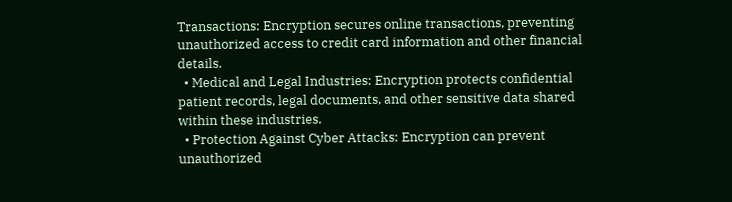Transactions: Encryption secures online transactions, preventing unauthorized access to credit card information and other financial details.
  • Medical and Legal Industries: Encryption protects confidential patient records, legal documents, and other sensitive data shared within these industries.
  • Protection Against Cyber Attacks: Encryption can prevent unauthorized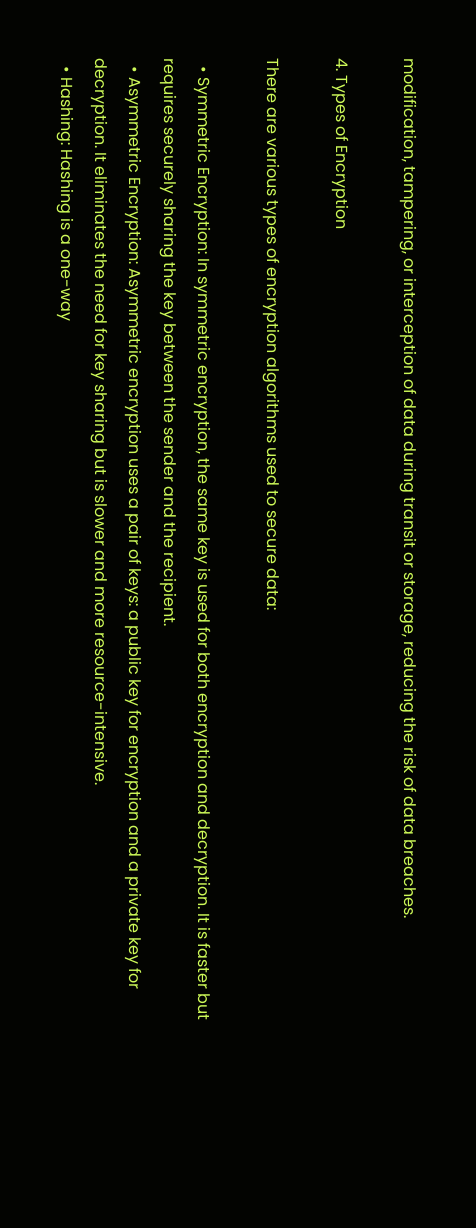modification, tampering, or interception of data during transit or storage, reducing the risk of data breaches.

4. Types of Encryption

There are various types of encryption algorithms used to secure data:

  • Symmetric Encryption: In symmetric encryption, the same key is used for both encryption and decryption. It is faster but requires securely sharing the key between the sender and the recipient.
  • Asymmetric Encryption: Asymmetric encryption uses a pair of keys: a public key for encryption and a private key for decryption. It eliminates the need for key sharing but is slower and more resource-intensive.
  • Hashing: Hashing is a one-way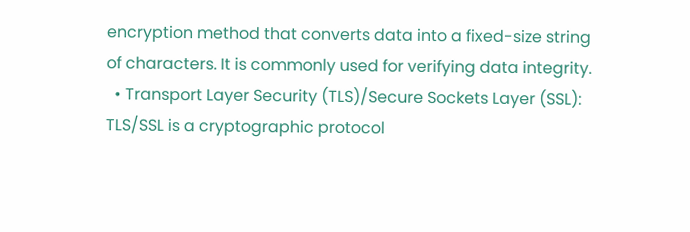encryption method that converts data into a fixed-size string of characters. It is commonly used for verifying data integrity.
  • Transport Layer Security (TLS)/Secure Sockets Layer (SSL): TLS/SSL is a cryptographic protocol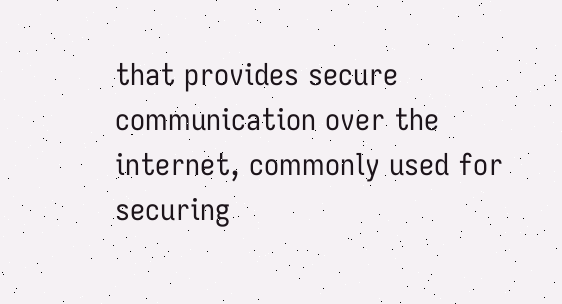that provides secure communication over the internet, commonly used for securing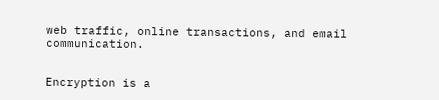web traffic, online transactions, and email communication.


Encryption is a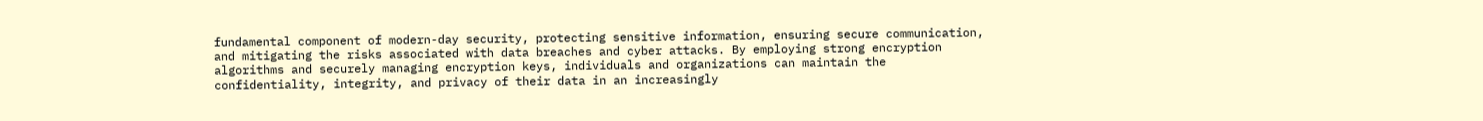fundamental component of modern-day security, protecting sensitive information, ensuring secure communication, and mitigating the risks associated with data breaches and cyber attacks. By employing strong encryption algorithms and securely managing encryption keys, individuals and organizations can maintain the confidentiality, integrity, and privacy of their data in an increasingly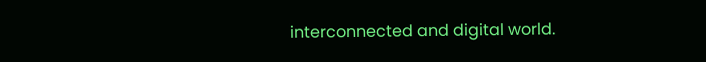interconnected and digital world.